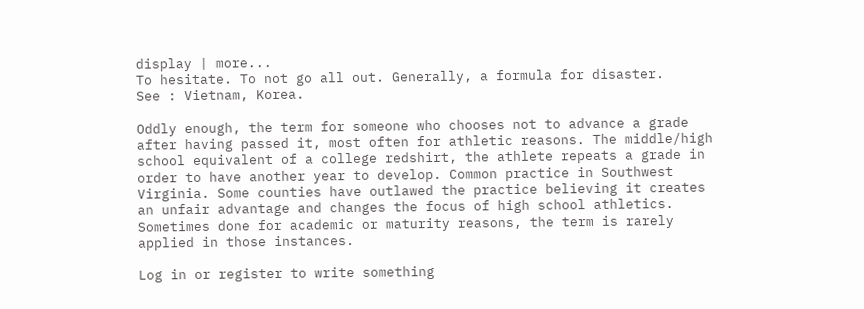display | more...
To hesitate. To not go all out. Generally, a formula for disaster.
See : Vietnam, Korea.

Oddly enough, the term for someone who chooses not to advance a grade after having passed it, most often for athletic reasons. The middle/high school equivalent of a college redshirt, the athlete repeats a grade in order to have another year to develop. Common practice in Southwest Virginia. Some counties have outlawed the practice believing it creates an unfair advantage and changes the focus of high school athletics. Sometimes done for academic or maturity reasons, the term is rarely applied in those instances.

Log in or register to write something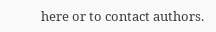here or to contact authors.